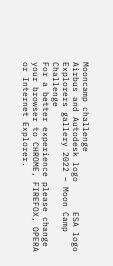Mooncamp challenge
Airbus and Autodesk logo      ESA logo
Explorers gallery 2022 – Moon Camp Challenge
For a better experience please change your browser to CHROME, FIREFOX, OPERA or Internet Explorer.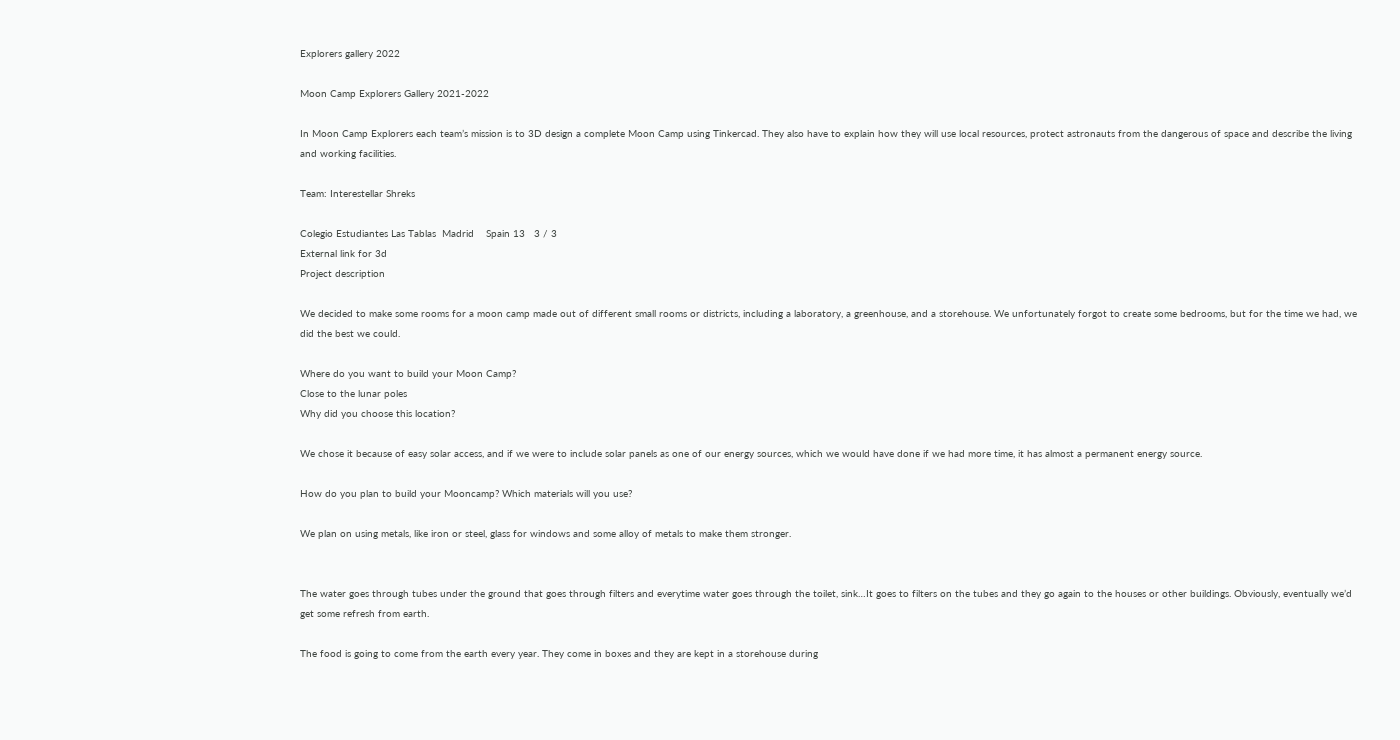Explorers gallery 2022

Moon Camp Explorers Gallery 2021-2022

In Moon Camp Explorers each team’s mission is to 3D design a complete Moon Camp using Tinkercad. They also have to explain how they will use local resources, protect astronauts from the dangerous of space and describe the living and working facilities.

Team: Interestellar Shreks

Colegio Estudiantes Las Tablas  Madrid    Spain 13   3 / 3
External link for 3d
Project description

We decided to make some rooms for a moon camp made out of different small rooms or districts, including a laboratory, a greenhouse, and a storehouse. We unfortunately forgot to create some bedrooms, but for the time we had, we did the best we could.

Where do you want to build your Moon Camp?
Close to the lunar poles
Why did you choose this location?

We chose it because of easy solar access, and if we were to include solar panels as one of our energy sources, which we would have done if we had more time, it has almost a permanent energy source.

How do you plan to build your Mooncamp? Which materials will you use?

We plan on using metals, like iron or steel, glass for windows and some alloy of metals to make them stronger.


The water goes through tubes under the ground that goes through filters and everytime water goes through the toilet, sink…It goes to filters on the tubes and they go again to the houses or other buildings. Obviously, eventually we’d get some refresh from earth.

The food is going to come from the earth every year. They come in boxes and they are kept in a storehouse during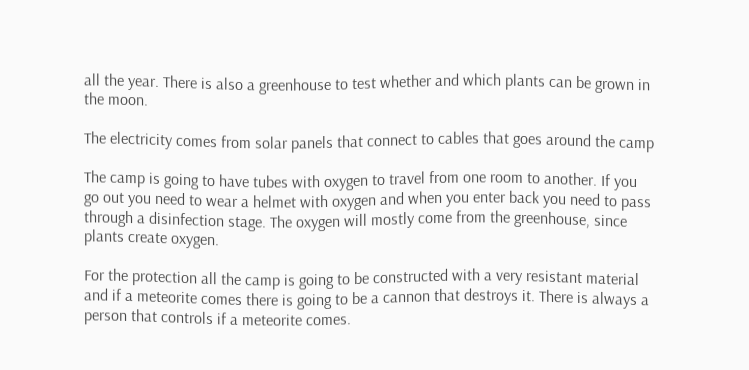all the year. There is also a greenhouse to test whether and which plants can be grown in the moon.

The electricity comes from solar panels that connect to cables that goes around the camp

The camp is going to have tubes with oxygen to travel from one room to another. If you go out you need to wear a helmet with oxygen and when you enter back you need to pass through a disinfection stage. The oxygen will mostly come from the greenhouse, since plants create oxygen.

For the protection all the camp is going to be constructed with a very resistant material and if a meteorite comes there is going to be a cannon that destroys it. There is always a person that controls if a meteorite comes.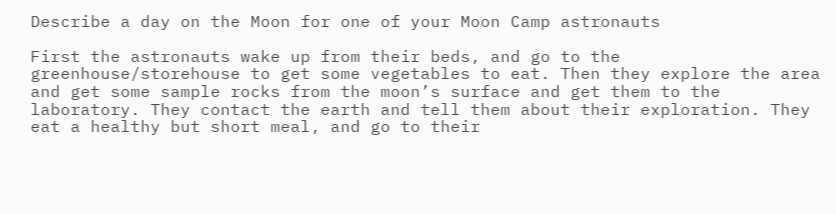Describe a day on the Moon for one of your Moon Camp astronauts

First the astronauts wake up from their beds, and go to the greenhouse/storehouse to get some vegetables to eat. Then they explore the area and get some sample rocks from the moon’s surface and get them to the laboratory. They contact the earth and tell them about their exploration. They eat a healthy but short meal, and go to their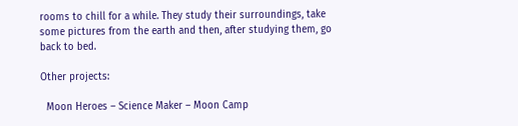rooms to chill for a while. They study their surroundings, take some pictures from the earth and then, after studying them, go back to bed.

Other projects:

  Moon Heroes – Science Maker – Moon Camp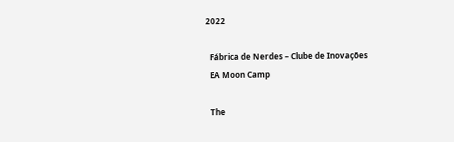2022

  Fábrica de Nerdes – Clube de Inovações
  EA Moon Camp

  The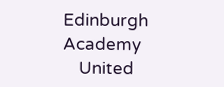Edinburgh Academy
    United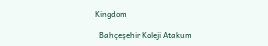Kingdom

  Bahçeşehir Koleji Atakum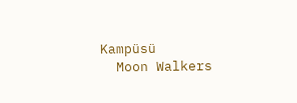Kampüsü
  Moon Walkers